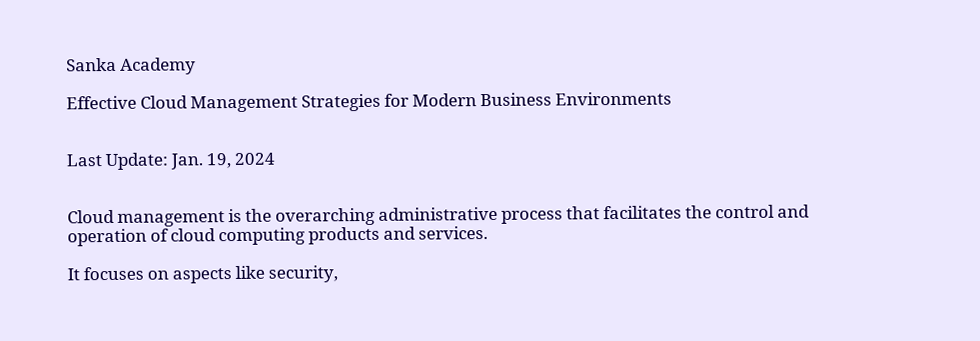Sanka Academy

Effective Cloud Management Strategies for Modern Business Environments


Last Update: Jan. 19, 2024


Cloud management is the overarching administrative process that facilitates the control and operation of cloud computing products and services.

It focuses on aspects like security,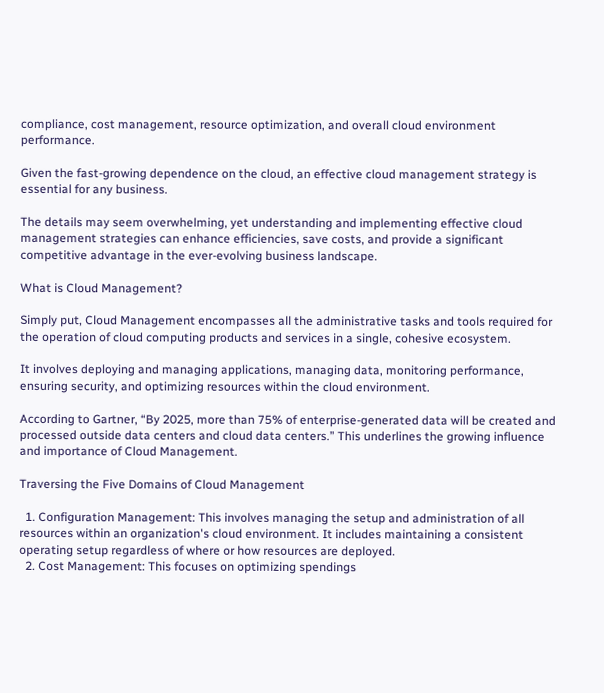compliance, cost management, resource optimization, and overall cloud environment performance.

Given the fast-growing dependence on the cloud, an effective cloud management strategy is essential for any business.

The details may seem overwhelming, yet understanding and implementing effective cloud management strategies can enhance efficiencies, save costs, and provide a significant competitive advantage in the ever-evolving business landscape.

What is Cloud Management?

Simply put, Cloud Management encompasses all the administrative tasks and tools required for the operation of cloud computing products and services in a single, cohesive ecosystem.

It involves deploying and managing applications, managing data, monitoring performance, ensuring security, and optimizing resources within the cloud environment.

According to Gartner, “By 2025, more than 75% of enterprise-generated data will be created and processed outside data centers and cloud data centers.” This underlines the growing influence and importance of Cloud Management.

Traversing the Five Domains of Cloud Management

  1. Configuration Management: This involves managing the setup and administration of all resources within an organization's cloud environment. It includes maintaining a consistent operating setup regardless of where or how resources are deployed.
  2. Cost Management: This focuses on optimizing spendings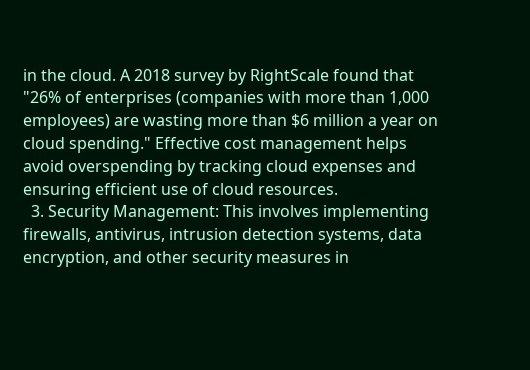in the cloud. A 2018 survey by RightScale found that "26% of enterprises (companies with more than 1,000 employees) are wasting more than $6 million a year on cloud spending." Effective cost management helps avoid overspending by tracking cloud expenses and ensuring efficient use of cloud resources.
  3. Security Management: This involves implementing firewalls, antivirus, intrusion detection systems, data encryption, and other security measures in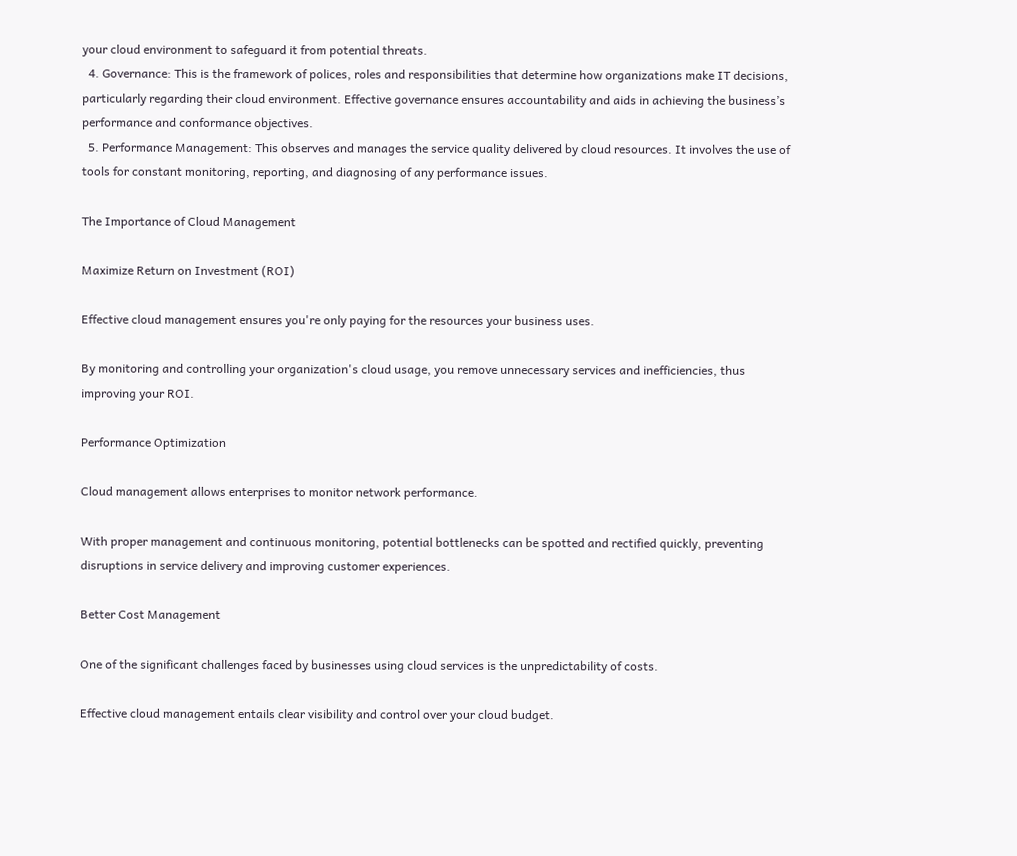your cloud environment to safeguard it from potential threats.
  4. Governance: This is the framework of polices, roles and responsibilities that determine how organizations make IT decisions, particularly regarding their cloud environment. Effective governance ensures accountability and aids in achieving the business’s performance and conformance objectives.
  5. Performance Management: This observes and manages the service quality delivered by cloud resources. It involves the use of tools for constant monitoring, reporting, and diagnosing of any performance issues.

The Importance of Cloud Management

Maximize Return on Investment (ROI)

Effective cloud management ensures you're only paying for the resources your business uses.

By monitoring and controlling your organization's cloud usage, you remove unnecessary services and inefficiencies, thus improving your ROI.

Performance Optimization

Cloud management allows enterprises to monitor network performance.

With proper management and continuous monitoring, potential bottlenecks can be spotted and rectified quickly, preventing disruptions in service delivery and improving customer experiences.

Better Cost Management

One of the significant challenges faced by businesses using cloud services is the unpredictability of costs.

Effective cloud management entails clear visibility and control over your cloud budget.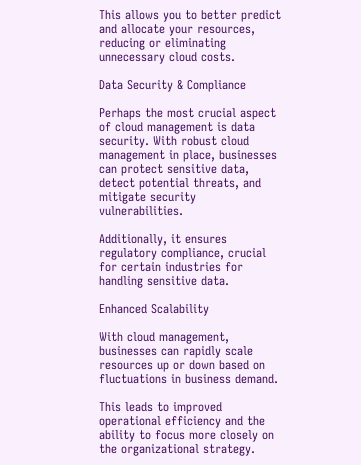This allows you to better predict and allocate your resources, reducing or eliminating unnecessary cloud costs.

Data Security & Compliance

Perhaps the most crucial aspect of cloud management is data security. With robust cloud management in place, businesses can protect sensitive data, detect potential threats, and mitigate security vulnerabilities.

Additionally, it ensures regulatory compliance, crucial for certain industries for handling sensitive data.

Enhanced Scalability

With cloud management, businesses can rapidly scale resources up or down based on fluctuations in business demand.

This leads to improved operational efficiency and the ability to focus more closely on the organizational strategy.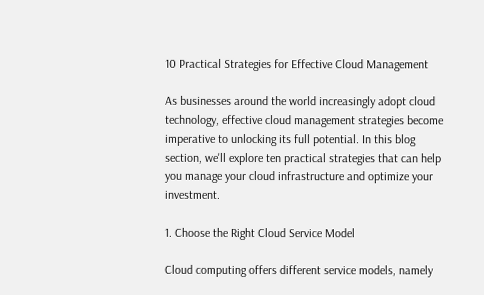10 Practical Strategies for Effective Cloud Management

As businesses around the world increasingly adopt cloud technology, effective cloud management strategies become imperative to unlocking its full potential. In this blog section, we'll explore ten practical strategies that can help you manage your cloud infrastructure and optimize your investment.

1. Choose the Right Cloud Service Model

Cloud computing offers different service models, namely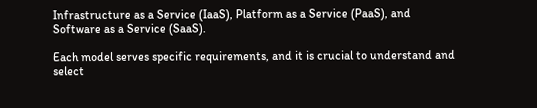Infrastructure as a Service (IaaS), Platform as a Service (PaaS), and Software as a Service (SaaS).

Each model serves specific requirements, and it is crucial to understand and select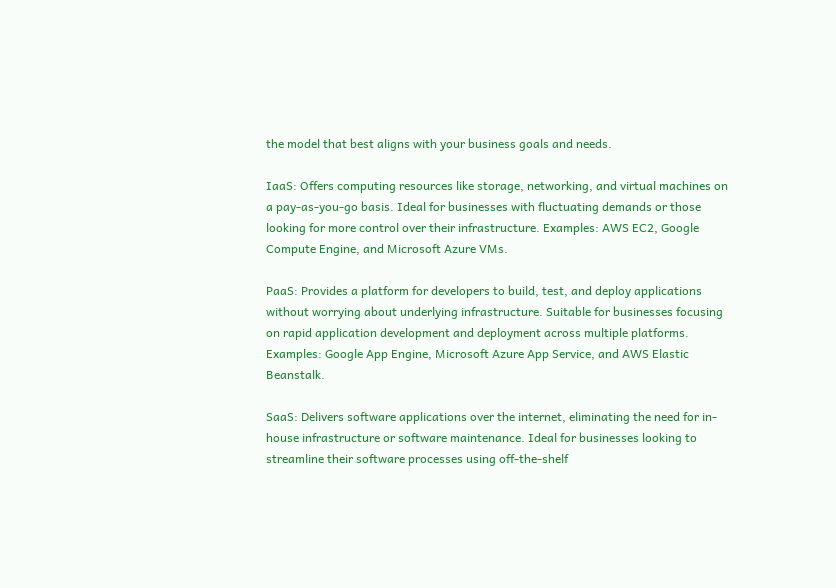the model that best aligns with your business goals and needs.

IaaS: Offers computing resources like storage, networking, and virtual machines on a pay-as-you-go basis. Ideal for businesses with fluctuating demands or those looking for more control over their infrastructure. Examples: AWS EC2, Google Compute Engine, and Microsoft Azure VMs.

PaaS: Provides a platform for developers to build, test, and deploy applications without worrying about underlying infrastructure. Suitable for businesses focusing on rapid application development and deployment across multiple platforms. Examples: Google App Engine, Microsoft Azure App Service, and AWS Elastic Beanstalk.

SaaS: Delivers software applications over the internet, eliminating the need for in-house infrastructure or software maintenance. Ideal for businesses looking to streamline their software processes using off-the-shelf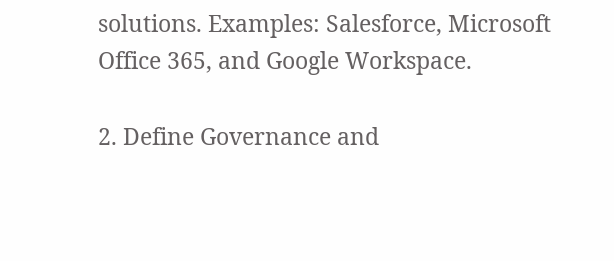solutions. Examples: Salesforce, Microsoft Office 365, and Google Workspace.

2. Define Governance and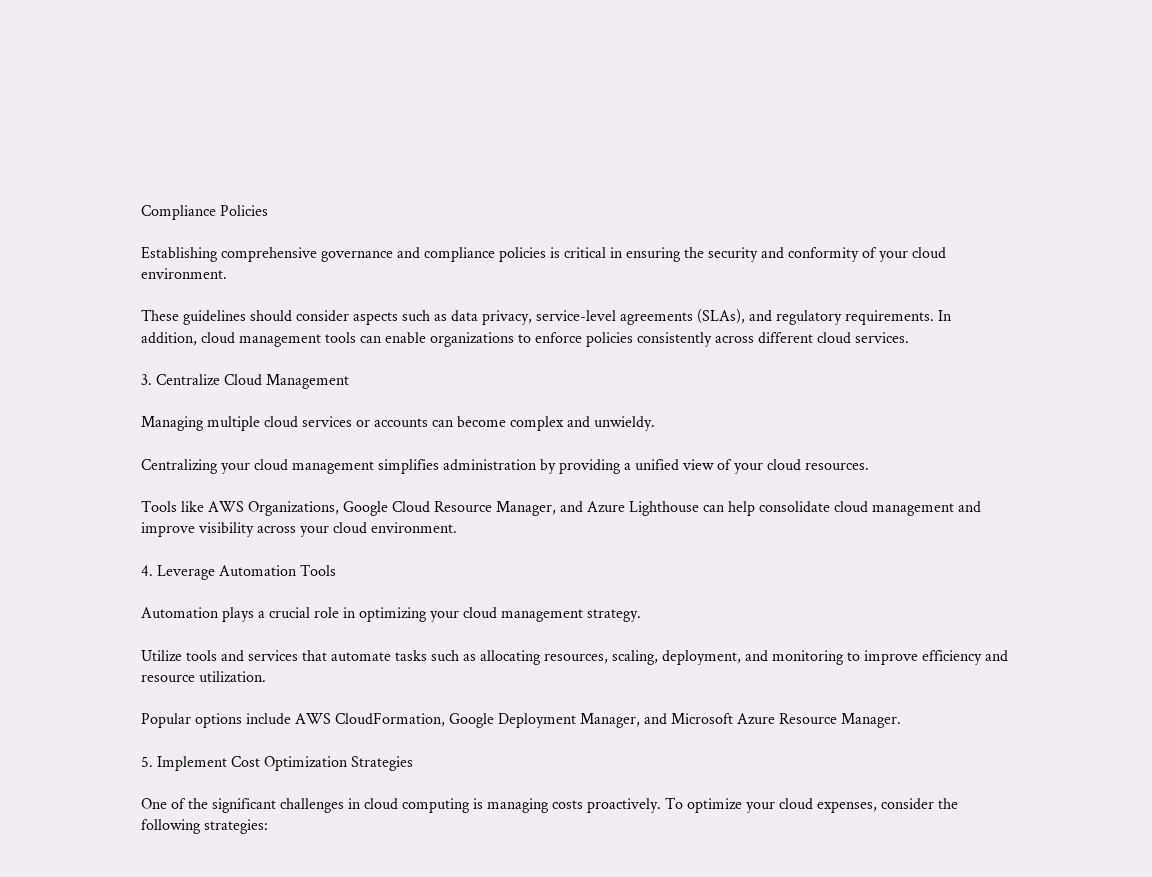Compliance Policies

Establishing comprehensive governance and compliance policies is critical in ensuring the security and conformity of your cloud environment.

These guidelines should consider aspects such as data privacy, service-level agreements (SLAs), and regulatory requirements. In addition, cloud management tools can enable organizations to enforce policies consistently across different cloud services.

3. Centralize Cloud Management

Managing multiple cloud services or accounts can become complex and unwieldy.

Centralizing your cloud management simplifies administration by providing a unified view of your cloud resources.

Tools like AWS Organizations, Google Cloud Resource Manager, and Azure Lighthouse can help consolidate cloud management and improve visibility across your cloud environment.

4. Leverage Automation Tools

Automation plays a crucial role in optimizing your cloud management strategy.

Utilize tools and services that automate tasks such as allocating resources, scaling, deployment, and monitoring to improve efficiency and resource utilization.

Popular options include AWS CloudFormation, Google Deployment Manager, and Microsoft Azure Resource Manager.

5. Implement Cost Optimization Strategies

One of the significant challenges in cloud computing is managing costs proactively. To optimize your cloud expenses, consider the following strategies: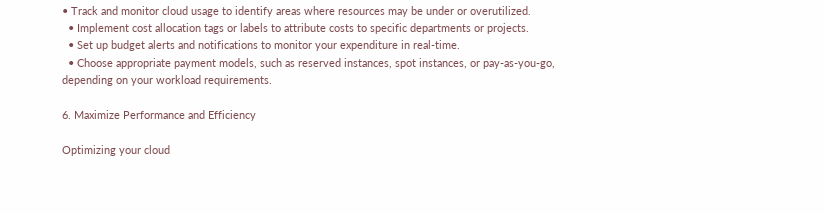• Track and monitor cloud usage to identify areas where resources may be under or overutilized.
  • Implement cost allocation tags or labels to attribute costs to specific departments or projects.
  • Set up budget alerts and notifications to monitor your expenditure in real-time.
  • Choose appropriate payment models, such as reserved instances, spot instances, or pay-as-you-go, depending on your workload requirements.

6. Maximize Performance and Efficiency

Optimizing your cloud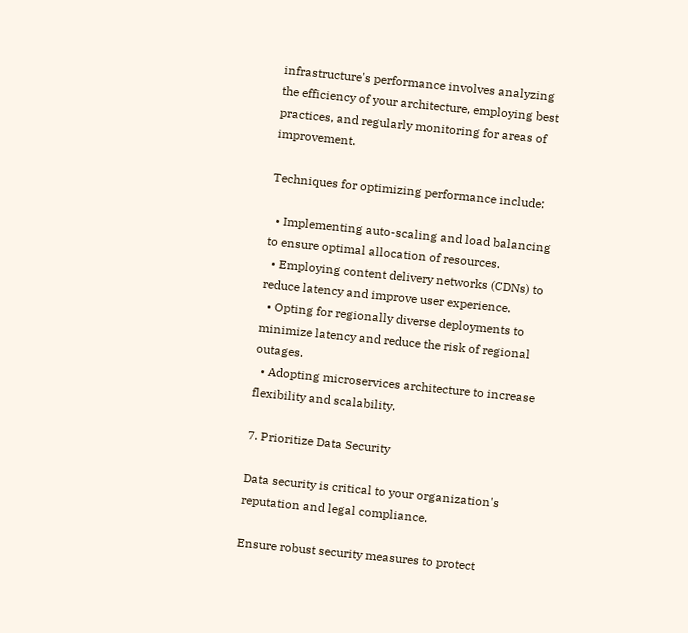infrastructure's performance involves analyzing the efficiency of your architecture, employing best practices, and regularly monitoring for areas of improvement.

Techniques for optimizing performance include:

  • Implementing auto-scaling and load balancing to ensure optimal allocation of resources.
  • Employing content delivery networks (CDNs) to reduce latency and improve user experience.
  • Opting for regionally diverse deployments to minimize latency and reduce the risk of regional outages.
  • Adopting microservices architecture to increase flexibility and scalability.

7. Prioritize Data Security

Data security is critical to your organization's reputation and legal compliance.

Ensure robust security measures to protect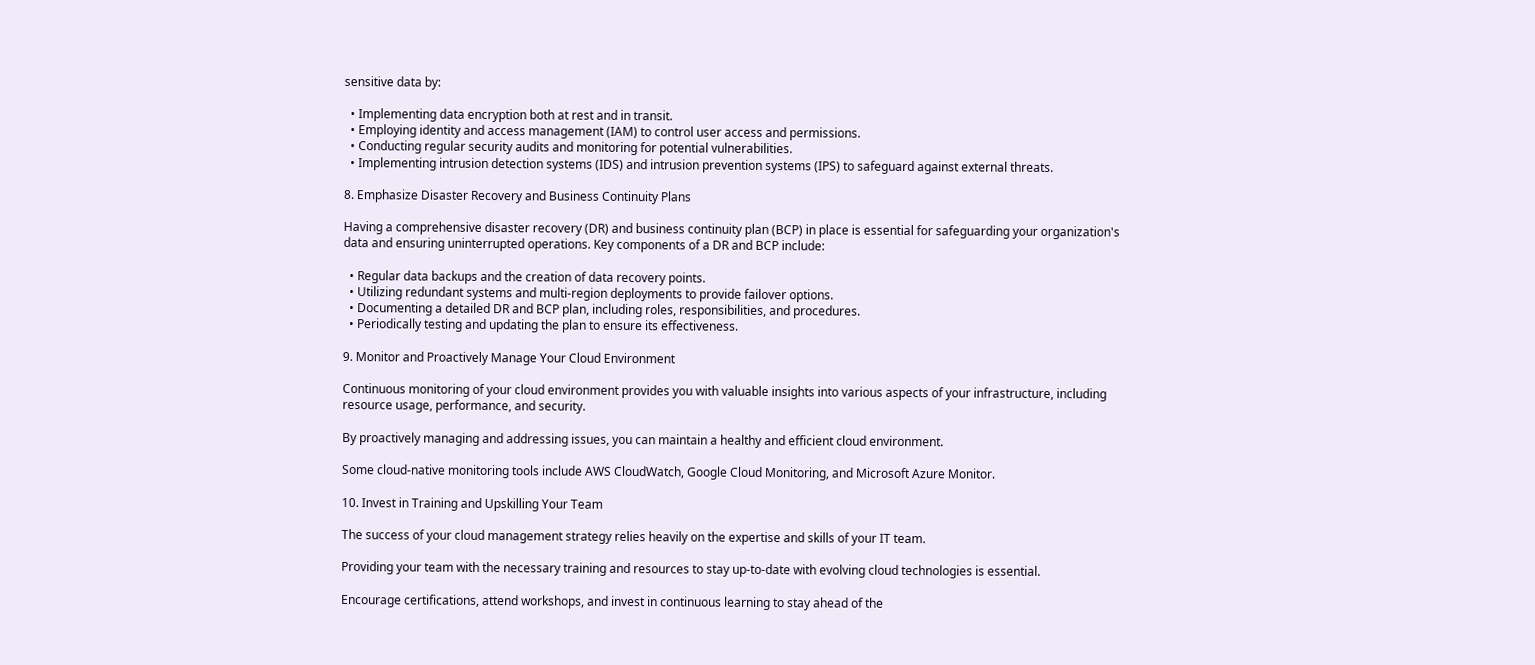sensitive data by:

  • Implementing data encryption both at rest and in transit.
  • Employing identity and access management (IAM) to control user access and permissions.
  • Conducting regular security audits and monitoring for potential vulnerabilities.
  • Implementing intrusion detection systems (IDS) and intrusion prevention systems (IPS) to safeguard against external threats.

8. Emphasize Disaster Recovery and Business Continuity Plans

Having a comprehensive disaster recovery (DR) and business continuity plan (BCP) in place is essential for safeguarding your organization's data and ensuring uninterrupted operations. Key components of a DR and BCP include:

  • Regular data backups and the creation of data recovery points.
  • Utilizing redundant systems and multi-region deployments to provide failover options.
  • Documenting a detailed DR and BCP plan, including roles, responsibilities, and procedures.
  • Periodically testing and updating the plan to ensure its effectiveness.

9. Monitor and Proactively Manage Your Cloud Environment

Continuous monitoring of your cloud environment provides you with valuable insights into various aspects of your infrastructure, including resource usage, performance, and security.

By proactively managing and addressing issues, you can maintain a healthy and efficient cloud environment.

Some cloud-native monitoring tools include AWS CloudWatch, Google Cloud Monitoring, and Microsoft Azure Monitor.

10. Invest in Training and Upskilling Your Team

The success of your cloud management strategy relies heavily on the expertise and skills of your IT team.

Providing your team with the necessary training and resources to stay up-to-date with evolving cloud technologies is essential.

Encourage certifications, attend workshops, and invest in continuous learning to stay ahead of the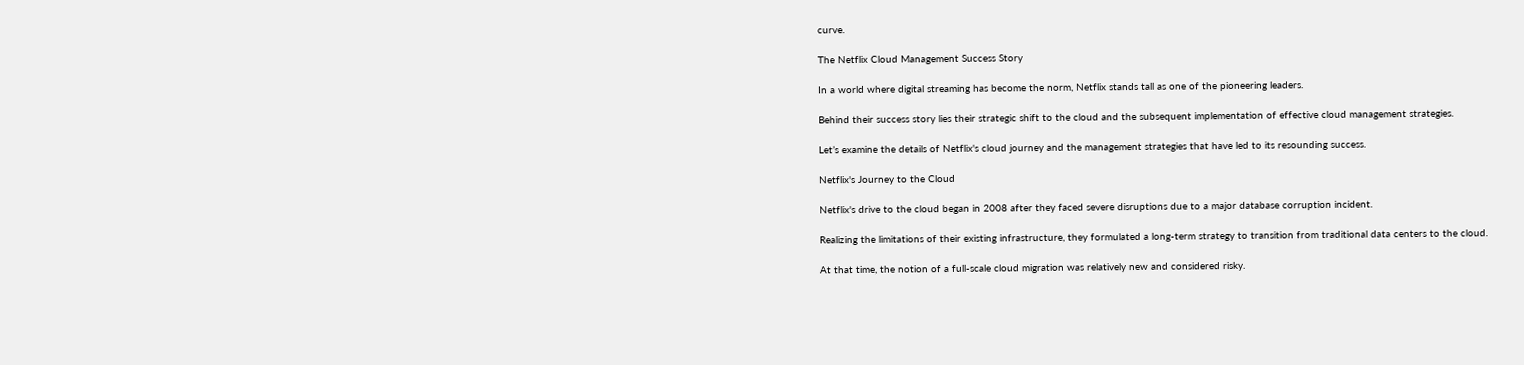curve.

The Netflix Cloud Management Success Story

In a world where digital streaming has become the norm, Netflix stands tall as one of the pioneering leaders.

Behind their success story lies their strategic shift to the cloud and the subsequent implementation of effective cloud management strategies.

Let’s examine the details of Netflix's cloud journey and the management strategies that have led to its resounding success.

Netflix's Journey to the Cloud

Netflix's drive to the cloud began in 2008 after they faced severe disruptions due to a major database corruption incident.

Realizing the limitations of their existing infrastructure, they formulated a long-term strategy to transition from traditional data centers to the cloud.

At that time, the notion of a full-scale cloud migration was relatively new and considered risky.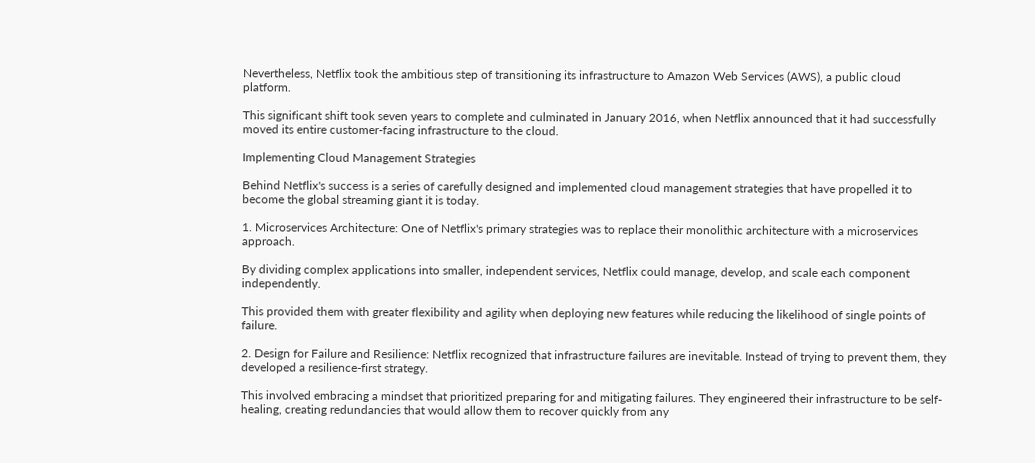Nevertheless, Netflix took the ambitious step of transitioning its infrastructure to Amazon Web Services (AWS), a public cloud platform.

This significant shift took seven years to complete and culminated in January 2016, when Netflix announced that it had successfully moved its entire customer-facing infrastructure to the cloud.

Implementing Cloud Management Strategies

Behind Netflix's success is a series of carefully designed and implemented cloud management strategies that have propelled it to become the global streaming giant it is today.

1. Microservices Architecture: One of Netflix's primary strategies was to replace their monolithic architecture with a microservices approach.

By dividing complex applications into smaller, independent services, Netflix could manage, develop, and scale each component independently.

This provided them with greater flexibility and agility when deploying new features while reducing the likelihood of single points of failure.

2. Design for Failure and Resilience: Netflix recognized that infrastructure failures are inevitable. Instead of trying to prevent them, they developed a resilience-first strategy.

This involved embracing a mindset that prioritized preparing for and mitigating failures. They engineered their infrastructure to be self-healing, creating redundancies that would allow them to recover quickly from any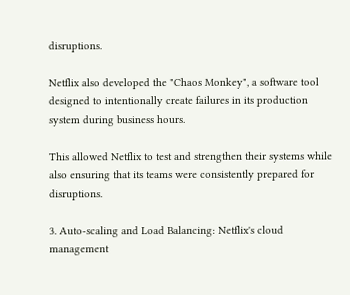disruptions.

Netflix also developed the "Chaos Monkey", a software tool designed to intentionally create failures in its production system during business hours.

This allowed Netflix to test and strengthen their systems while also ensuring that its teams were consistently prepared for disruptions.

3. Auto-scaling and Load Balancing: Netflix's cloud management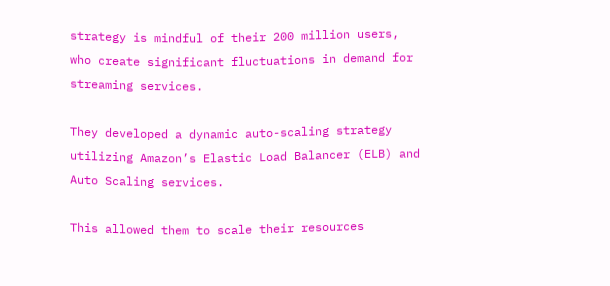strategy is mindful of their 200 million users, who create significant fluctuations in demand for streaming services.

They developed a dynamic auto-scaling strategy utilizing Amazon’s Elastic Load Balancer (ELB) and Auto Scaling services.

This allowed them to scale their resources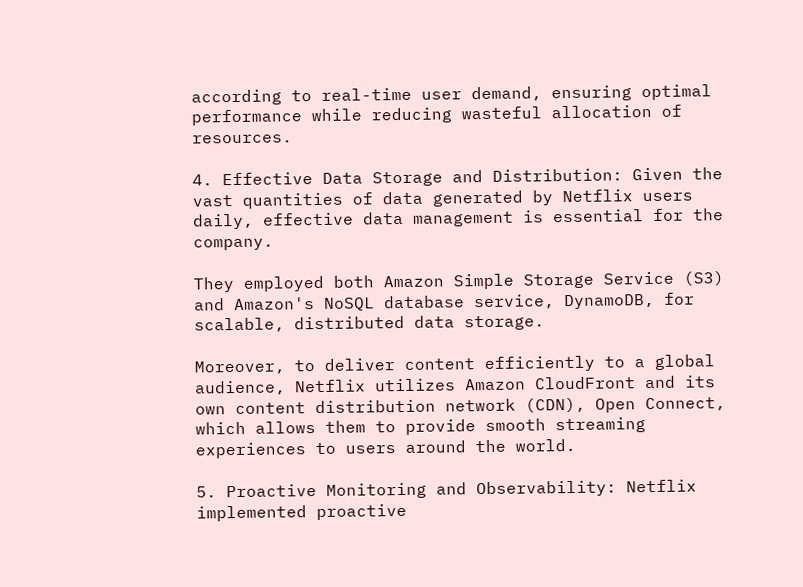according to real-time user demand, ensuring optimal performance while reducing wasteful allocation of resources.

4. Effective Data Storage and Distribution: Given the vast quantities of data generated by Netflix users daily, effective data management is essential for the company.

They employed both Amazon Simple Storage Service (S3) and Amazon's NoSQL database service, DynamoDB, for scalable, distributed data storage.

Moreover, to deliver content efficiently to a global audience, Netflix utilizes Amazon CloudFront and its own content distribution network (CDN), Open Connect, which allows them to provide smooth streaming experiences to users around the world.

5. Proactive Monitoring and Observability: Netflix implemented proactive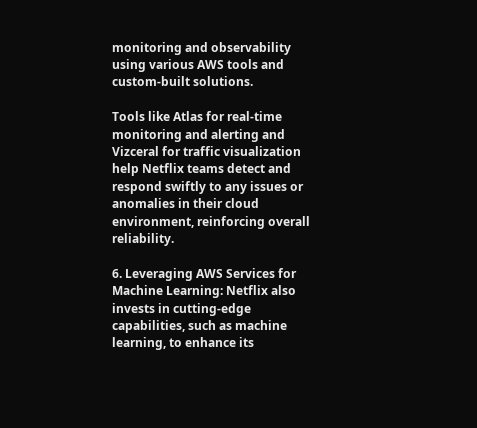monitoring and observability using various AWS tools and custom-built solutions.

Tools like Atlas for real-time monitoring and alerting and Vizceral for traffic visualization help Netflix teams detect and respond swiftly to any issues or anomalies in their cloud environment, reinforcing overall reliability.

6. Leveraging AWS Services for Machine Learning: Netflix also invests in cutting-edge capabilities, such as machine learning, to enhance its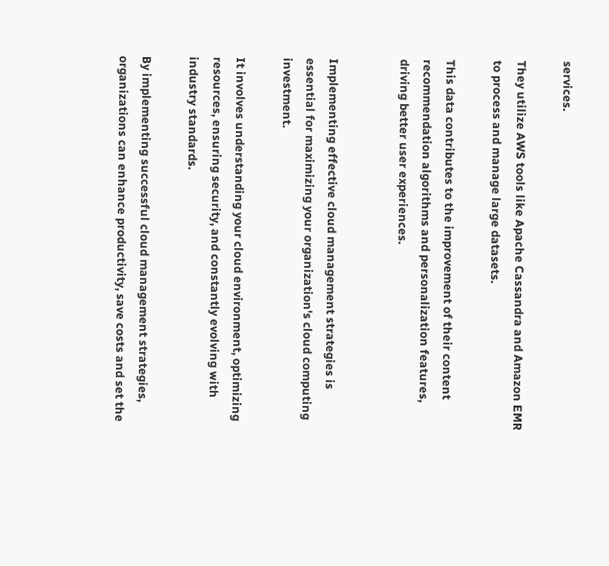services.

They utilize AWS tools like Apache Cassandra and Amazon EMR to process and manage large datasets.

This data contributes to the improvement of their content recommendation algorithms and personalization features, driving better user experiences.


Implementing effective cloud management strategies is essential for maximizing your organization's cloud computing investment.

It involves understanding your cloud environment, optimizing resources, ensuring security, and constantly evolving with industry standards.

By implementing successful cloud management strategies, organizations can enhance productivity, save costs and set the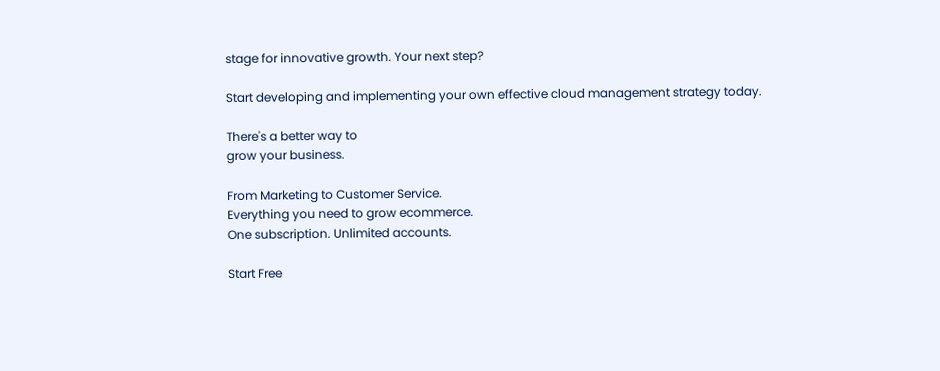stage for innovative growth. Your next step?

Start developing and implementing your own effective cloud management strategy today.

There's a better way to
grow your business.

From Marketing to Customer Service.
Everything you need to grow ecommerce.
One subscription. Unlimited accounts.

Start Free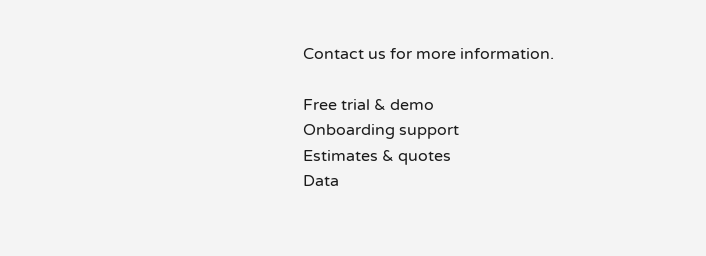Contact us for more information.

Free trial & demo
Onboarding support
Estimates & quotes
Data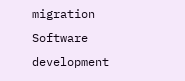migration
Software development